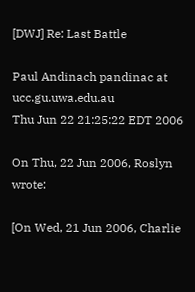[DWJ] Re: Last Battle

Paul Andinach pandinac at ucc.gu.uwa.edu.au
Thu Jun 22 21:25:22 EDT 2006

On Thu, 22 Jun 2006, Roslyn wrote:

[On Wed, 21 Jun 2006, Charlie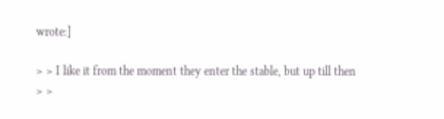wrote:]

> > I like it from the moment they enter the stable, but up till then
> >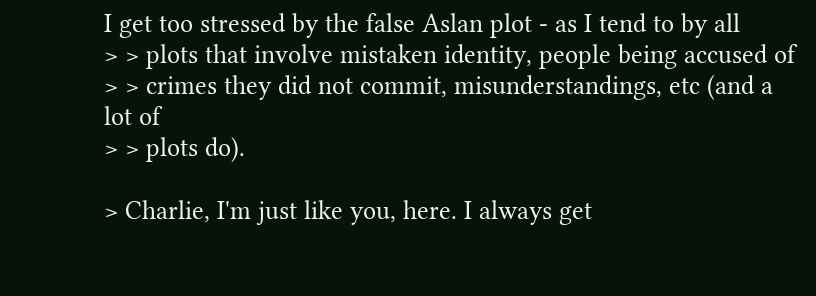I get too stressed by the false Aslan plot - as I tend to by all
> > plots that involve mistaken identity, people being accused of
> > crimes they did not commit, misunderstandings, etc (and a lot of
> > plots do).

> Charlie, I'm just like you, here. I always get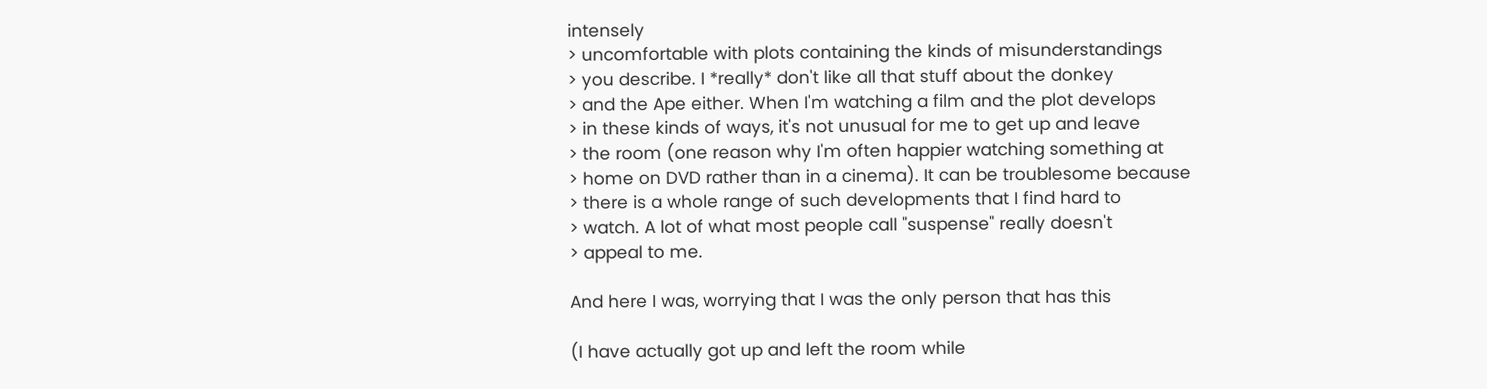intensely
> uncomfortable with plots containing the kinds of misunderstandings
> you describe. I *really* don't like all that stuff about the donkey
> and the Ape either. When I'm watching a film and the plot develops
> in these kinds of ways, it's not unusual for me to get up and leave
> the room (one reason why I'm often happier watching something at
> home on DVD rather than in a cinema). It can be troublesome because
> there is a whole range of such developments that I find hard to
> watch. A lot of what most people call "suspense" really doesn't
> appeal to me.

And here I was, worrying that I was the only person that has this

(I have actually got up and left the room while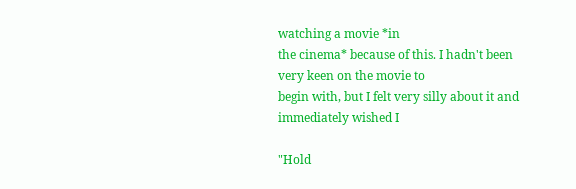watching a movie *in
the cinema* because of this. I hadn't been very keen on the movie to
begin with, but I felt very silly about it and immediately wished I

"Hold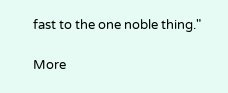fast to the one noble thing."

More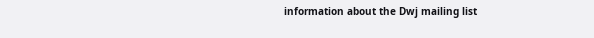information about the Dwj mailing list